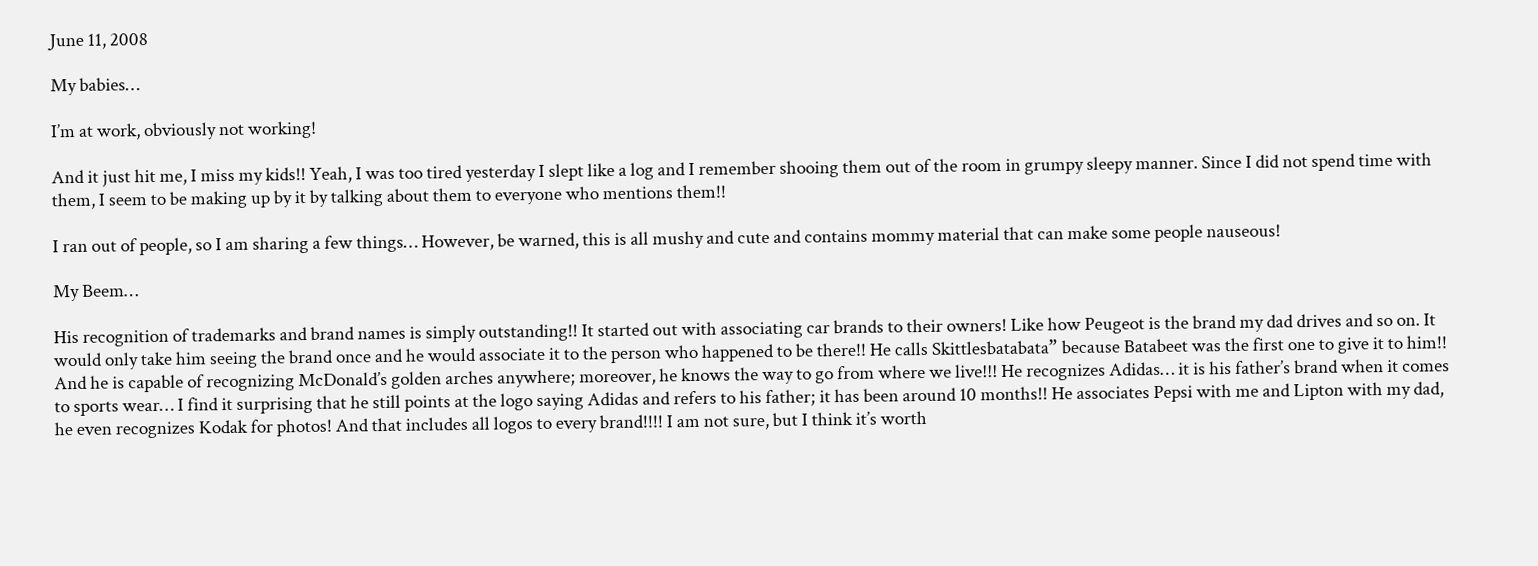June 11, 2008

My babies…

I’m at work, obviously not working!

And it just hit me, I miss my kids!! Yeah, I was too tired yesterday I slept like a log and I remember shooing them out of the room in grumpy sleepy manner. Since I did not spend time with them, I seem to be making up by it by talking about them to everyone who mentions them!!

I ran out of people, so I am sharing a few things… However, be warned, this is all mushy and cute and contains mommy material that can make some people nauseous!

My Beem…

His recognition of trademarks and brand names is simply outstanding!! It started out with associating car brands to their owners! Like how Peugeot is the brand my dad drives and so on. It would only take him seeing the brand once and he would associate it to the person who happened to be there!! He calls Skittlesbatabata” because Batabeet was the first one to give it to him!! And he is capable of recognizing McDonald’s golden arches anywhere; moreover, he knows the way to go from where we live!!! He recognizes Adidas… it is his father’s brand when it comes to sports wear… I find it surprising that he still points at the logo saying Adidas and refers to his father; it has been around 10 months!! He associates Pepsi with me and Lipton with my dad, he even recognizes Kodak for photos! And that includes all logos to every brand!!!! I am not sure, but I think it’s worth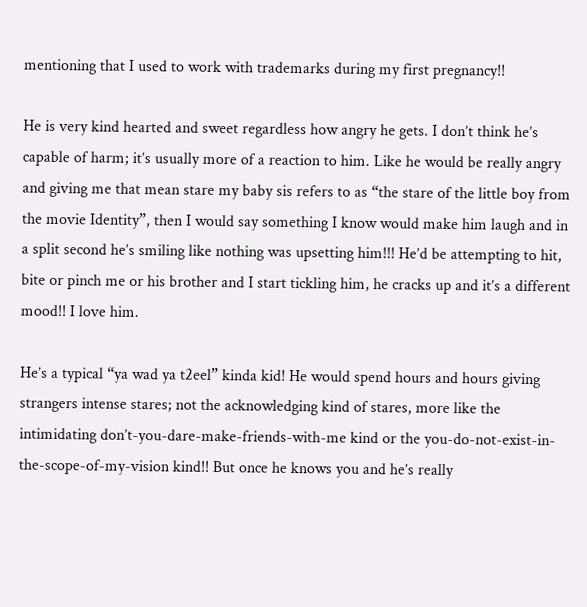mentioning that I used to work with trademarks during my first pregnancy!!

He is very kind hearted and sweet regardless how angry he gets. I don’t think he’s capable of harm; it’s usually more of a reaction to him. Like he would be really angry and giving me that mean stare my baby sis refers to as “the stare of the little boy from the movie Identity”, then I would say something I know would make him laugh and in a split second he’s smiling like nothing was upsetting him!!! He’d be attempting to hit, bite or pinch me or his brother and I start tickling him, he cracks up and it’s a different mood!! I love him.

He’s a typical “ya wad ya t2eel” kinda kid! He would spend hours and hours giving strangers intense stares; not the acknowledging kind of stares, more like the intimidating don’t-you-dare-make-friends-with-me kind or the you-do-not-exist-in-the-scope-of-my-vision kind!! But once he knows you and he’s really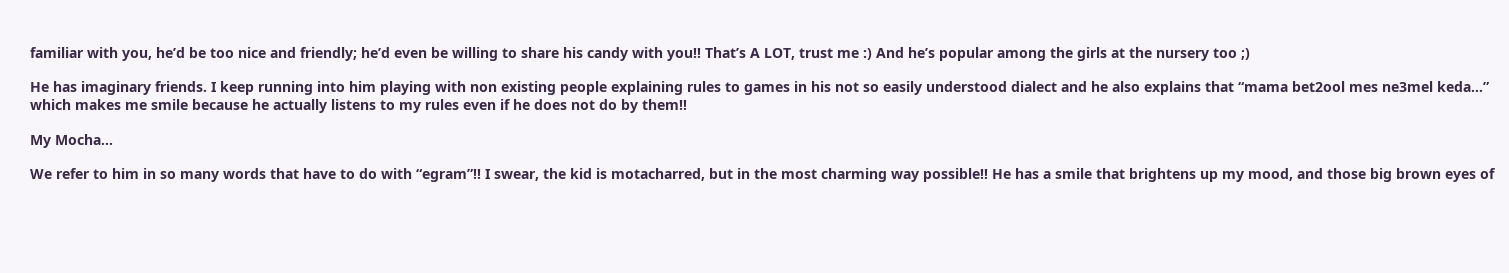familiar with you, he’d be too nice and friendly; he’d even be willing to share his candy with you!! That’s A LOT, trust me :) And he’s popular among the girls at the nursery too ;)

He has imaginary friends. I keep running into him playing with non existing people explaining rules to games in his not so easily understood dialect and he also explains that “mama bet2ool mes ne3mel keda…” which makes me smile because he actually listens to my rules even if he does not do by them!!

My Mocha…

We refer to him in so many words that have to do with “egram”!! I swear, the kid is motacharred, but in the most charming way possible!! He has a smile that brightens up my mood, and those big brown eyes of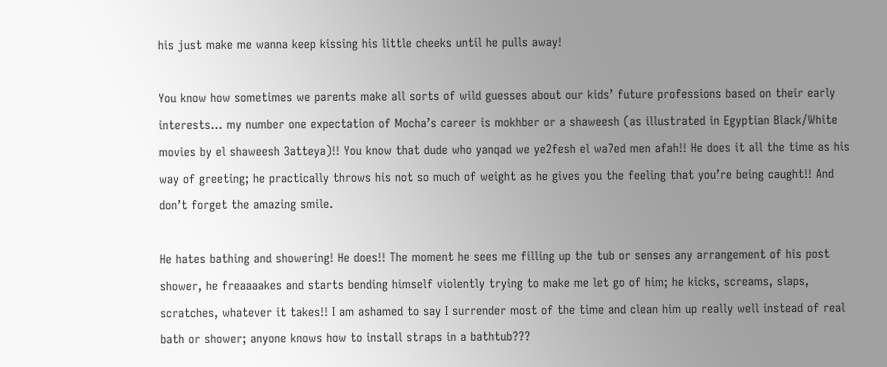his just make me wanna keep kissing his little cheeks until he pulls away!

You know how sometimes we parents make all sorts of wild guesses about our kids’ future professions based on their early interests… my number one expectation of Mocha’s career is mokhber or a shaweesh (as illustrated in Egyptian Black/White movies by el shaweesh 3atteya)!! You know that dude who yanqad we ye2fesh el wa7ed men afah!! He does it all the time as his way of greeting; he practically throws his not so much of weight as he gives you the feeling that you’re being caught!! And don’t forget the amazing smile.

He hates bathing and showering! He does!! The moment he sees me filling up the tub or senses any arrangement of his post shower, he freaaaakes and starts bending himself violently trying to make me let go of him; he kicks, screams, slaps, scratches, whatever it takes!! I am ashamed to say I surrender most of the time and clean him up really well instead of real bath or shower; anyone knows how to install straps in a bathtub???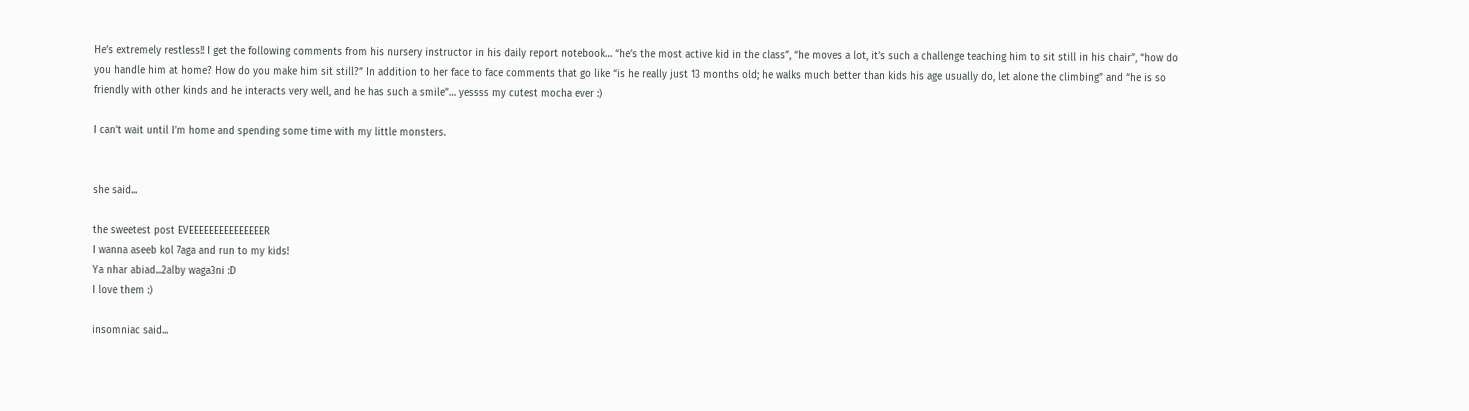He’s extremely restless!! I get the following comments from his nursery instructor in his daily report notebook… “he’s the most active kid in the class”, “he moves a lot, it’s such a challenge teaching him to sit still in his chair”, “how do you handle him at home? How do you make him sit still?” In addition to her face to face comments that go like “is he really just 13 months old; he walks much better than kids his age usually do, let alone the climbing” and “he is so friendly with other kinds and he interacts very well, and he has such a smile”… yessss my cutest mocha ever :)

I can’t wait until I’m home and spending some time with my little monsters.


she said...

the sweetest post EVEEEEEEEEEEEEEEER
I wanna aseeb kol 7aga and run to my kids!
Ya nhar abiad...2alby waga3ni :D
I love them :)

insomniac said...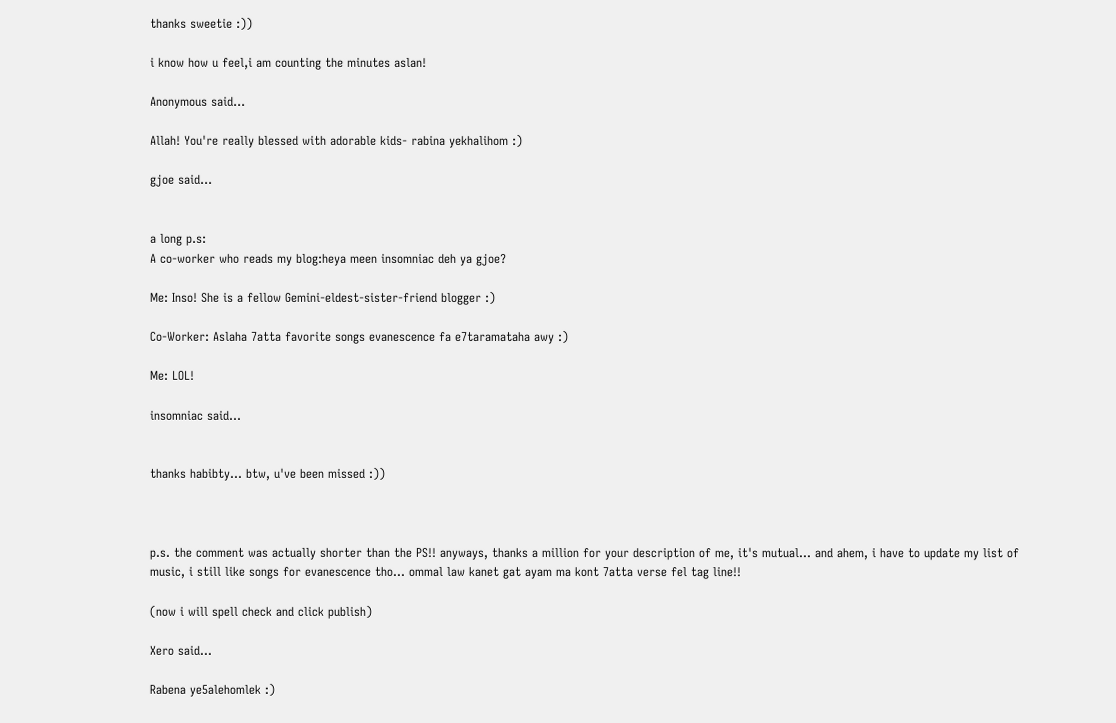thanks sweetie :))

i know how u feel,i am counting the minutes aslan!

Anonymous said...

Allah! You're really blessed with adorable kids- rabina yekhalihom :)

gjoe said...


a long p.s:
A co-worker who reads my blog:heya meen insomniac deh ya gjoe?

Me: Inso! She is a fellow Gemini-eldest-sister-friend blogger :)

Co-Worker: Aslaha 7atta favorite songs evanescence fa e7taramataha awy :)

Me: LOL!

insomniac said...


thanks habibty... btw, u've been missed :))



p.s. the comment was actually shorter than the PS!! anyways, thanks a million for your description of me, it's mutual... and ahem, i have to update my list of music, i still like songs for evanescence tho... ommal law kanet gat ayam ma kont 7atta verse fel tag line!!

(now i will spell check and click publish)

Xero said...

Rabena ye5alehomlek :)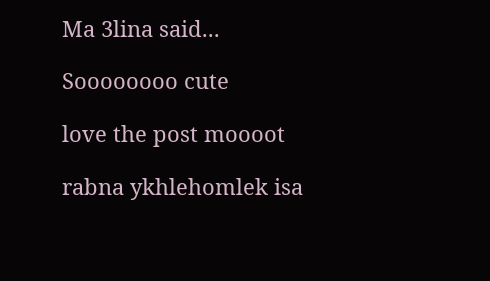Ma 3lina said...

Soooooooo cute

love the post moooot

rabna ykhlehomlek isa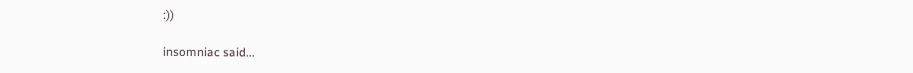:))

insomniac said...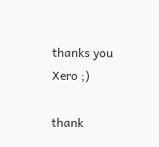thanks you Xero ;)

thank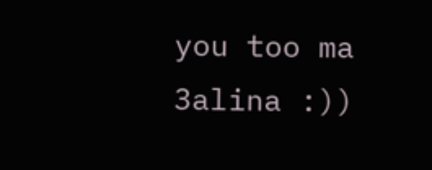you too ma 3alina :))